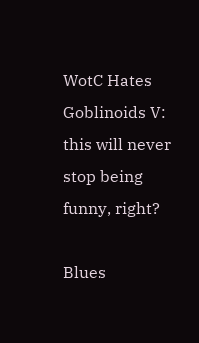WotC Hates Goblinoids V: this will never stop being funny, right?

Blues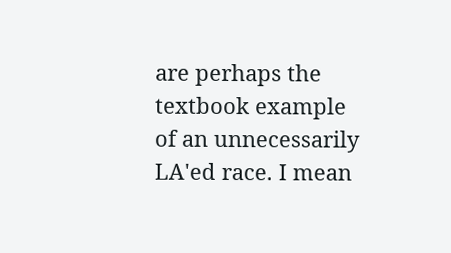are perhaps the textbook example of an unnecessarily LA'ed race. I mean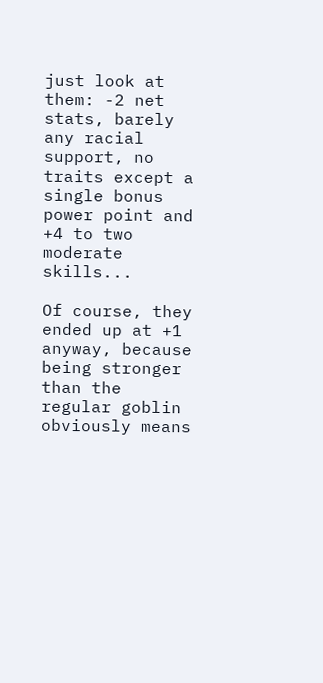just look at them: -2 net stats, barely any racial support, no traits except a single bonus power point and +4 to two moderate skills...

Of course, they ended up at +1 anyway, because being stronger than the regular goblin obviously means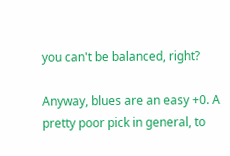you can't be balanced, right?

Anyway, blues are an easy +0. A pretty poor pick in general, to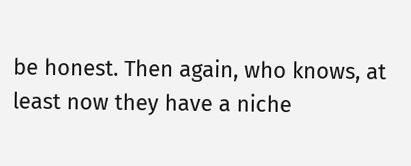be honest. Then again, who knows, at least now they have a niche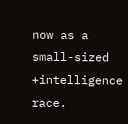now as a small-sized +intelligence race.